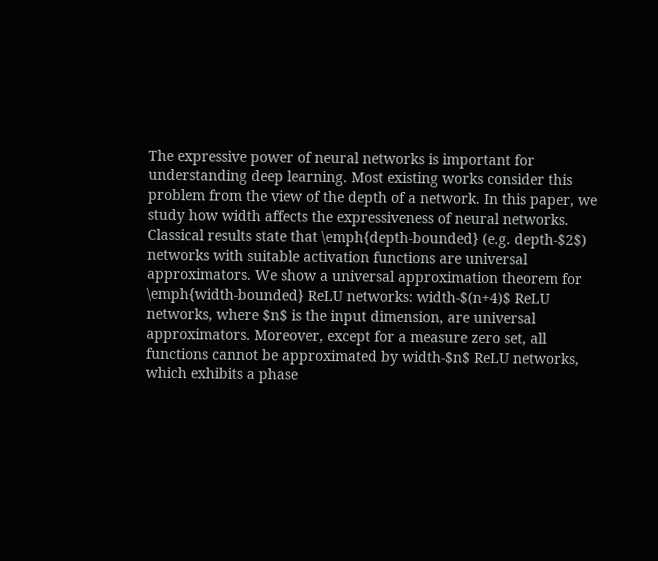The expressive power of neural networks is important for understanding deep learning. Most existing works consider this problem from the view of the depth of a network. In this paper, we study how width affects the expressiveness of neural networks. Classical results state that \emph{depth-bounded} (e.g. depth-$2$) networks with suitable activation functions are universal approximators. We show a universal approximation theorem for \emph{width-bounded} ReLU networks: width-$(n+4)$ ReLU networks, where $n$ is the input dimension, are universal approximators. Moreover, except for a measure zero set, all functions cannot be approximated by width-$n$ ReLU networks, which exhibits a phase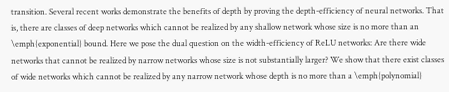transition. Several recent works demonstrate the benefits of depth by proving the depth-efficiency of neural networks. That is, there are classes of deep networks which cannot be realized by any shallow network whose size is no more than an \emph{exponential} bound. Here we pose the dual question on the width-efficiency of ReLU networks: Are there wide networks that cannot be realized by narrow networks whose size is not substantially larger? We show that there exist classes of wide networks which cannot be realized by any narrow network whose depth is no more than a \emph{polynomial}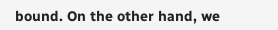bound. On the other hand, we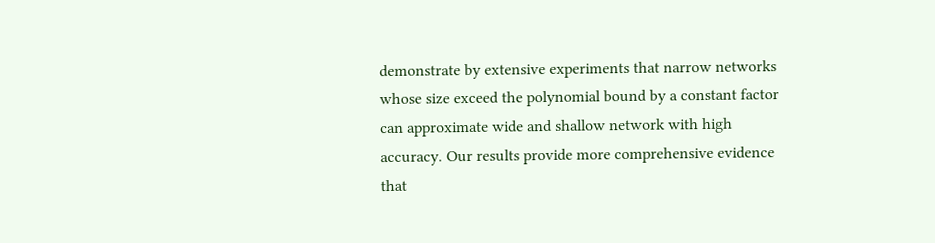demonstrate by extensive experiments that narrow networks whose size exceed the polynomial bound by a constant factor can approximate wide and shallow network with high accuracy. Our results provide more comprehensive evidence that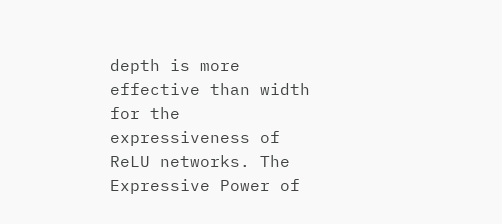depth is more effective than width for the expressiveness of ReLU networks. The Expressive Power of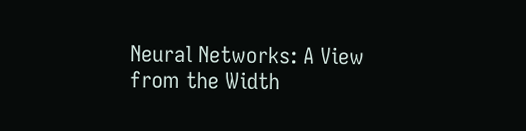Neural Networks: A View from the Width